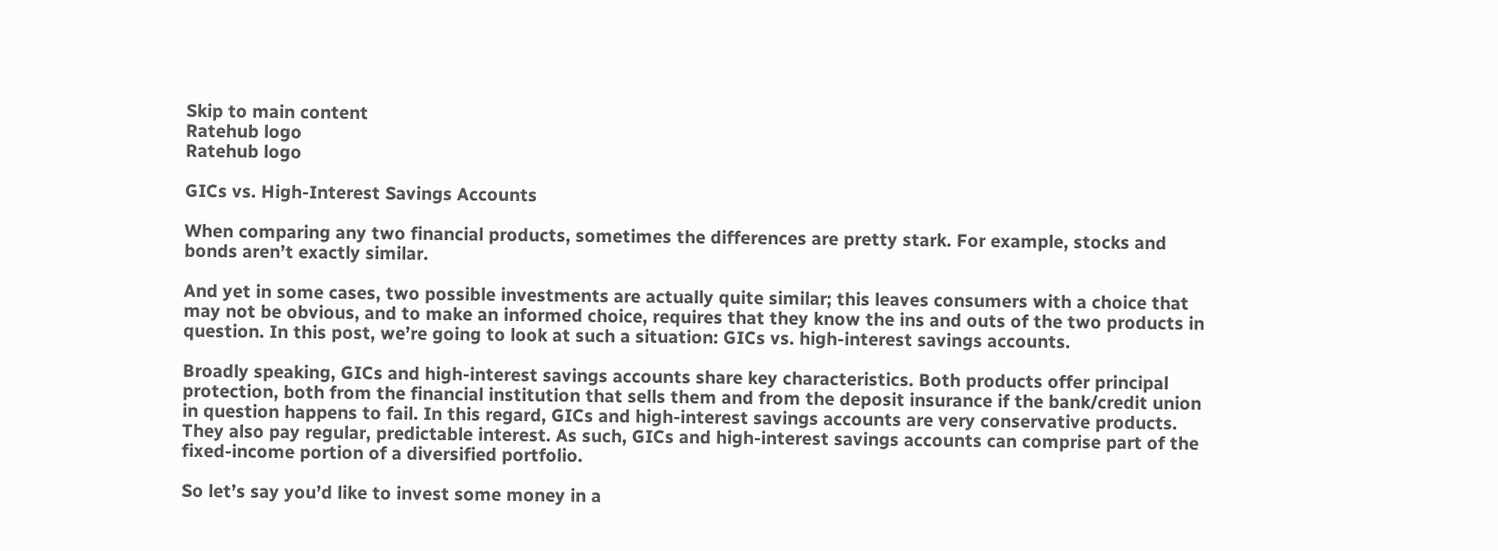Skip to main content
Ratehub logo
Ratehub logo

GICs vs. High-Interest Savings Accounts

When comparing any two financial products, sometimes the differences are pretty stark. For example, stocks and bonds aren’t exactly similar.

And yet in some cases, two possible investments are actually quite similar; this leaves consumers with a choice that may not be obvious, and to make an informed choice, requires that they know the ins and outs of the two products in question. In this post, we’re going to look at such a situation: GICs vs. high-interest savings accounts.

Broadly speaking, GICs and high-interest savings accounts share key characteristics. Both products offer principal protection, both from the financial institution that sells them and from the deposit insurance if the bank/credit union in question happens to fail. In this regard, GICs and high-interest savings accounts are very conservative products. They also pay regular, predictable interest. As such, GICs and high-interest savings accounts can comprise part of the fixed-income portion of a diversified portfolio.

So let’s say you’d like to invest some money in a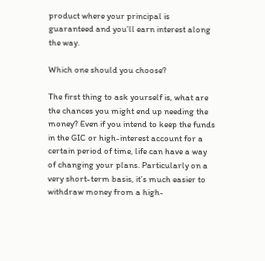product where your principal is guaranteed and you’ll earn interest along the way.

Which one should you choose?

The first thing to ask yourself is, what are the chances you might end up needing the money? Even if you intend to keep the funds in the GIC or high-interest account for a certain period of time, life can have a way of changing your plans. Particularly on a very short-term basis, it’s much easier to withdraw money from a high-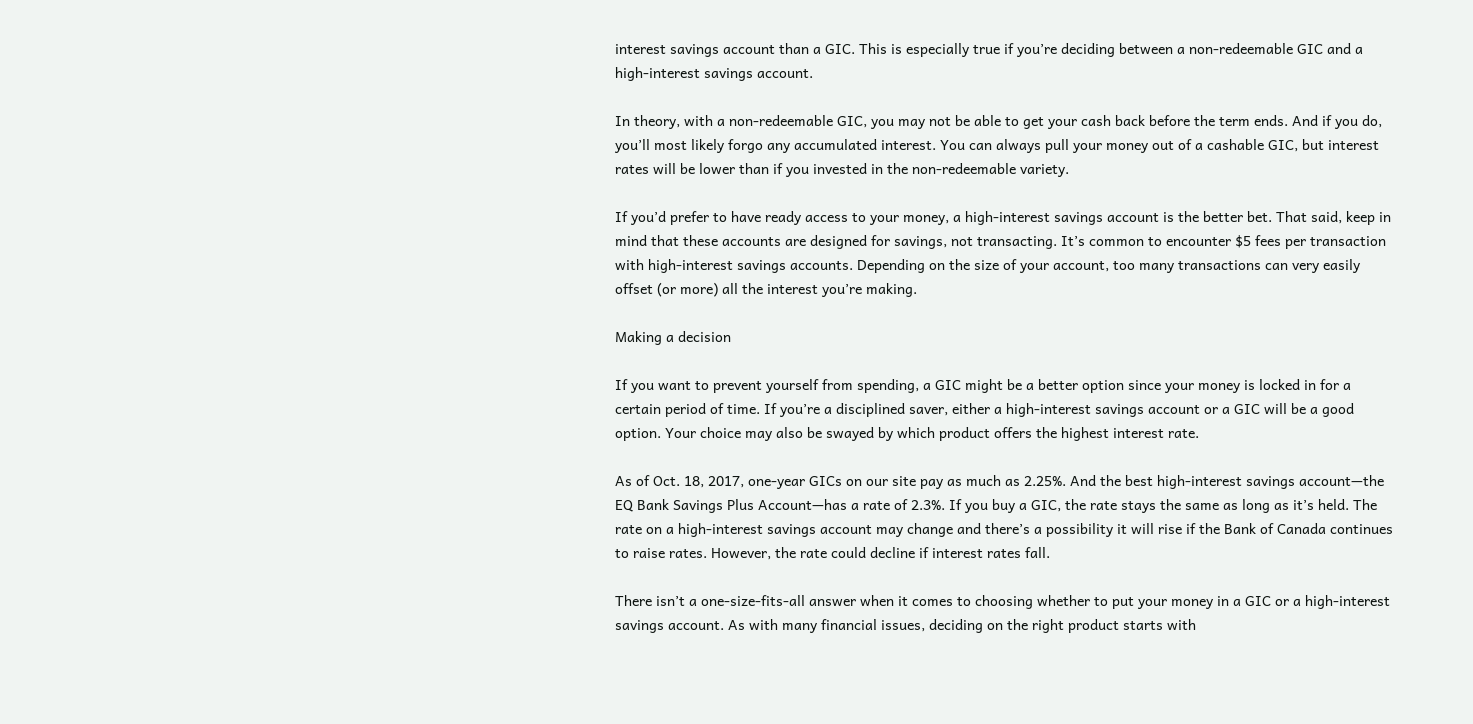interest savings account than a GIC. This is especially true if you’re deciding between a non-redeemable GIC and a high-interest savings account.

In theory, with a non-redeemable GIC, you may not be able to get your cash back before the term ends. And if you do, you’ll most likely forgo any accumulated interest. You can always pull your money out of a cashable GIC, but interest rates will be lower than if you invested in the non-redeemable variety.

If you’d prefer to have ready access to your money, a high-interest savings account is the better bet. That said, keep in mind that these accounts are designed for savings, not transacting. It’s common to encounter $5 fees per transaction with high-interest savings accounts. Depending on the size of your account, too many transactions can very easily offset (or more) all the interest you’re making.

Making a decision

If you want to prevent yourself from spending, a GIC might be a better option since your money is locked in for a certain period of time. If you’re a disciplined saver, either a high-interest savings account or a GIC will be a good option. Your choice may also be swayed by which product offers the highest interest rate.

As of Oct. 18, 2017, one-year GICs on our site pay as much as 2.25%. And the best high-interest savings account—the EQ Bank Savings Plus Account—has a rate of 2.3%. If you buy a GIC, the rate stays the same as long as it’s held. The rate on a high-interest savings account may change and there’s a possibility it will rise if the Bank of Canada continues to raise rates. However, the rate could decline if interest rates fall.

There isn’t a one-size-fits-all answer when it comes to choosing whether to put your money in a GIC or a high-interest savings account. As with many financial issues, deciding on the right product starts with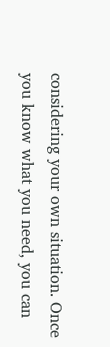considering your own situation. Once you know what you need, you can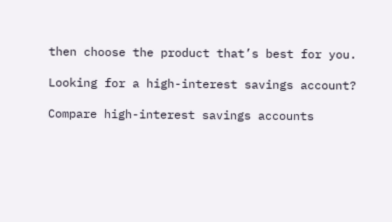then choose the product that’s best for you.

Looking for a high-interest savings account?

Compare high-interest savings accounts